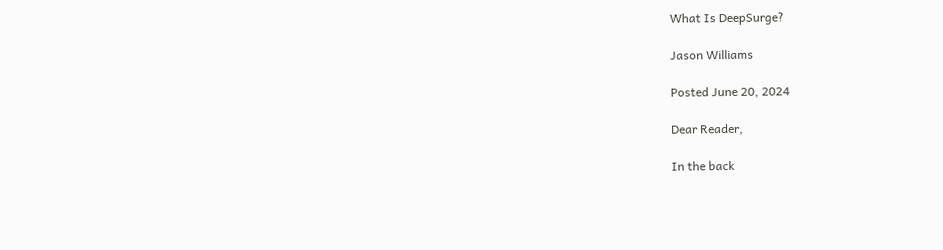What Is DeepSurge?

Jason Williams

Posted June 20, 2024

Dear Reader,

In the back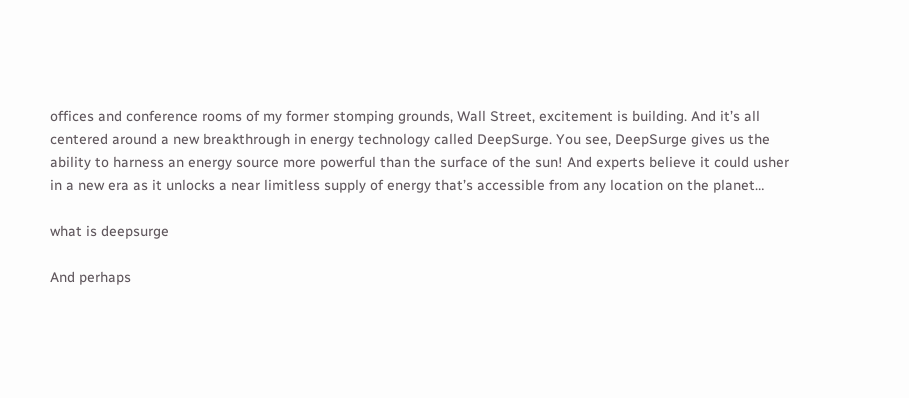offices and conference rooms of my former stomping grounds, Wall Street, excitement is building. And it’s all centered around a new breakthrough in energy technology called DeepSurge. You see, DeepSurge gives us the ability to harness an energy source more powerful than the surface of the sun! And experts believe it could usher in a new era as it unlocks a near limitless supply of energy that’s accessible from any location on the planet…

what is deepsurge

And perhaps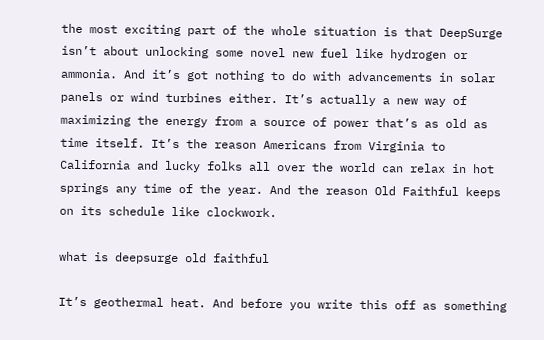the most exciting part of the whole situation is that DeepSurge isn’t about unlocking some novel new fuel like hydrogen or ammonia. And it’s got nothing to do with advancements in solar panels or wind turbines either. It’s actually a new way of maximizing the energy from a source of power that’s as old as time itself. It’s the reason Americans from Virginia to California and lucky folks all over the world can relax in hot springs any time of the year. And the reason Old Faithful keeps on its schedule like clockwork.

what is deepsurge old faithful

It’s geothermal heat. And before you write this off as something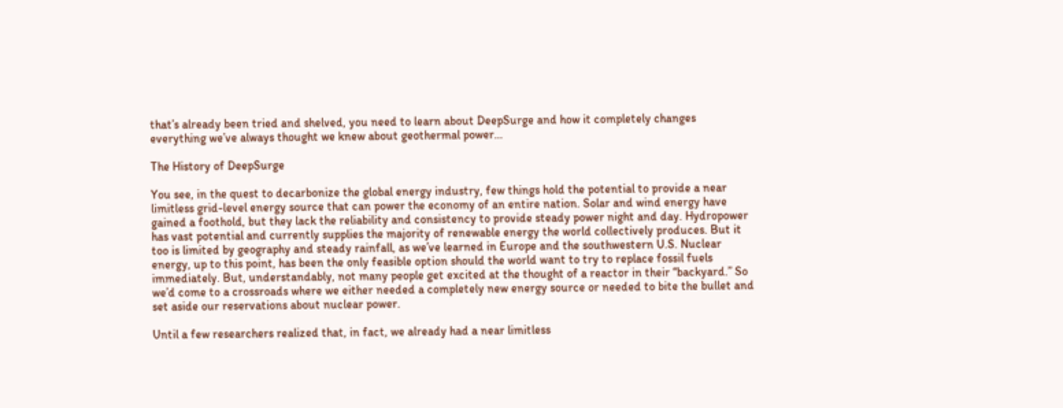that’s already been tried and shelved, you need to learn about DeepSurge and how it completely changes everything we’ve always thought we knew about geothermal power…

The History of DeepSurge

You see, in the quest to decarbonize the global energy industry, few things hold the potential to provide a near limitless grid-level energy source that can power the economy of an entire nation. Solar and wind energy have gained a foothold, but they lack the reliability and consistency to provide steady power night and day. Hydropower has vast potential and currently supplies the majority of renewable energy the world collectively produces. But it too is limited by geography and steady rainfall, as we’ve learned in Europe and the southwestern U.S. Nuclear energy, up to this point, has been the only feasible option should the world want to try to replace fossil fuels immediately. But, understandably, not many people get excited at the thought of a reactor in their “backyard.” So we’d come to a crossroads where we either needed a completely new energy source or needed to bite the bullet and set aside our reservations about nuclear power.

Until a few researchers realized that, in fact, we already had a near limitless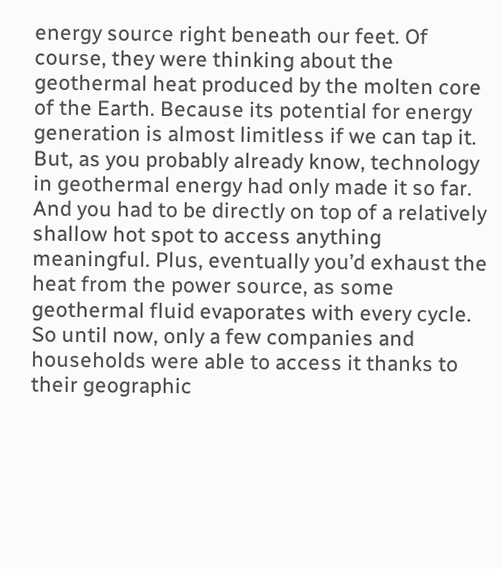energy source right beneath our feet. Of course, they were thinking about the geothermal heat produced by the molten core of the Earth. Because its potential for energy generation is almost limitless if we can tap it. But, as you probably already know, technology in geothermal energy had only made it so far. And you had to be directly on top of a relatively shallow hot spot to access anything meaningful. Plus, eventually you’d exhaust the heat from the power source, as some geothermal fluid evaporates with every cycle. So until now, only a few companies and households were able to access it thanks to their geographic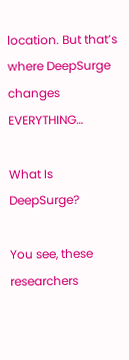location. But that’s where DeepSurge changes EVERYTHING…

What Is DeepSurge?

You see, these researchers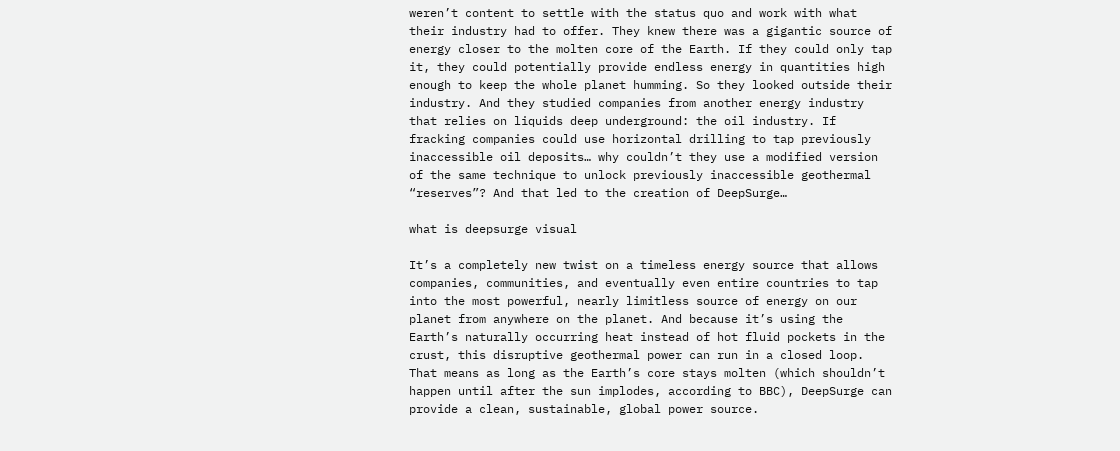weren’t content to settle with the status quo and work with what their industry had to offer. They knew there was a gigantic source of energy closer to the molten core of the Earth. If they could only tap it, they could potentially provide endless energy in quantities high enough to keep the whole planet humming. So they looked outside their industry. And they studied companies from another energy industry that relies on liquids deep underground: the oil industry. If fracking companies could use horizontal drilling to tap previously inaccessible oil deposits… why couldn’t they use a modified version of the same technique to unlock previously inaccessible geothermal “reserves”? And that led to the creation of DeepSurge…

what is deepsurge visual

It’s a completely new twist on a timeless energy source that allows companies, communities, and eventually even entire countries to tap into the most powerful, nearly limitless source of energy on our planet from anywhere on the planet. And because it’s using the Earth’s naturally occurring heat instead of hot fluid pockets in the crust, this disruptive geothermal power can run in a closed loop. That means as long as the Earth’s core stays molten (which shouldn’t happen until after the sun implodes, according to BBC), DeepSurge can provide a clean, sustainable, global power source.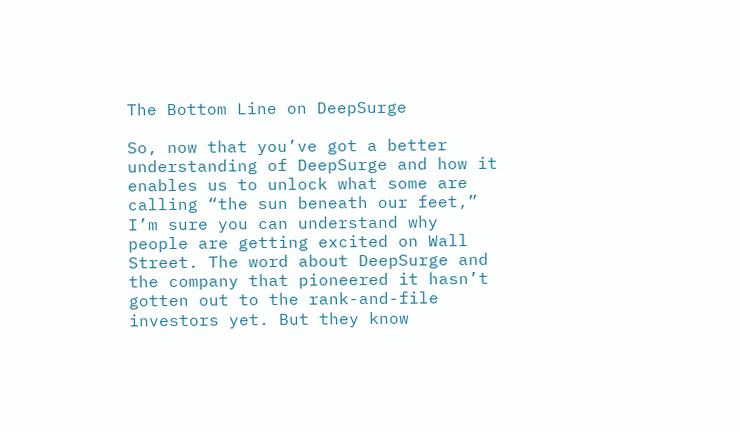The Bottom Line on DeepSurge

So, now that you’ve got a better understanding of DeepSurge and how it enables us to unlock what some are calling “the sun beneath our feet,” I’m sure you can understand why people are getting excited on Wall Street. The word about DeepSurge and the company that pioneered it hasn’t gotten out to the rank-and-file investors yet. But they know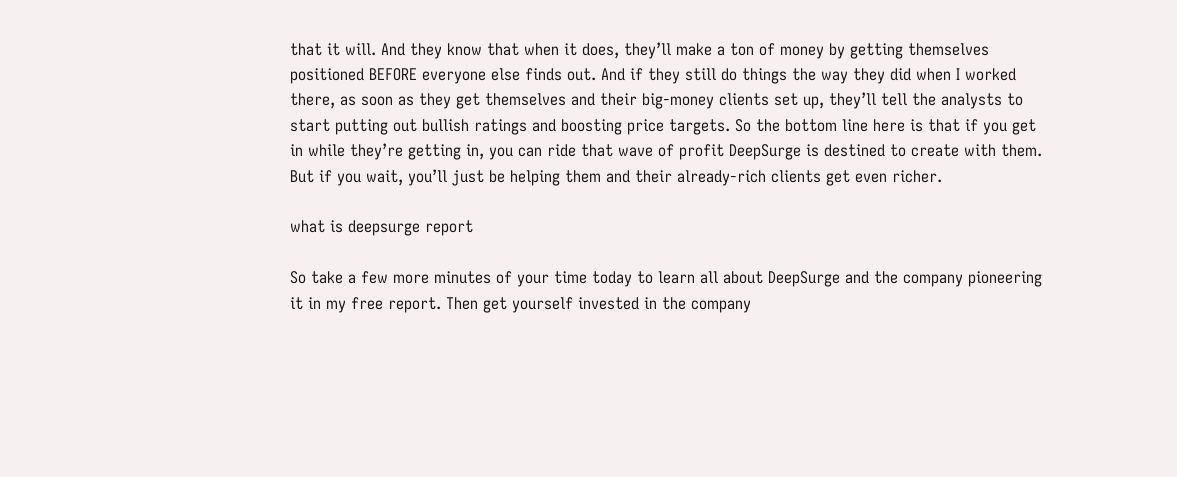that it will. And they know that when it does, they’ll make a ton of money by getting themselves positioned BEFORE everyone else finds out. And if they still do things the way they did when I worked there, as soon as they get themselves and their big-money clients set up, they’ll tell the analysts to start putting out bullish ratings and boosting price targets. So the bottom line here is that if you get in while they’re getting in, you can ride that wave of profit DeepSurge is destined to create with them. But if you wait, you’ll just be helping them and their already-rich clients get even richer.

what is deepsurge report

So take a few more minutes of your time today to learn all about DeepSurge and the company pioneering it in my free report. Then get yourself invested in the company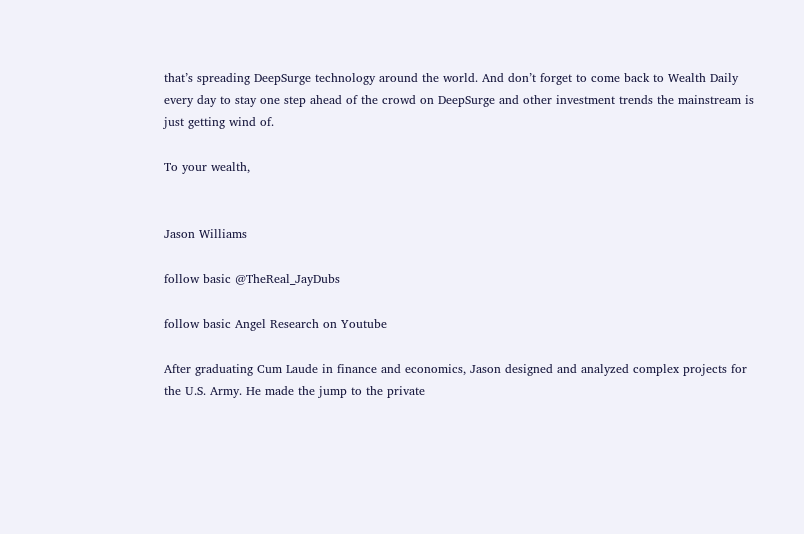that’s spreading DeepSurge technology around the world. And don’t forget to come back to Wealth Daily every day to stay one step ahead of the crowd on DeepSurge and other investment trends the mainstream is just getting wind of.

To your wealth,


Jason Williams

follow basic @TheReal_JayDubs

follow basic Angel Research on Youtube

After graduating Cum Laude in finance and economics, Jason designed and analyzed complex projects for the U.S. Army. He made the jump to the private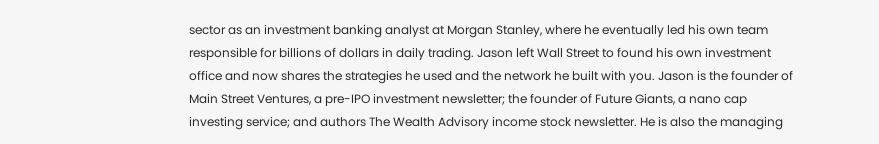sector as an investment banking analyst at Morgan Stanley, where he eventually led his own team responsible for billions of dollars in daily trading. Jason left Wall Street to found his own investment office and now shares the strategies he used and the network he built with you. Jason is the founder of Main Street Ventures, a pre-IPO investment newsletter; the founder of Future Giants, a nano cap investing service; and authors The Wealth Advisory income stock newsletter. He is also the managing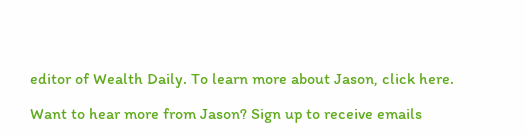editor of Wealth Daily. To learn more about Jason, click here.

Want to hear more from Jason? Sign up to receive emails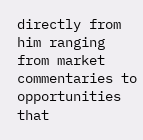directly from him ranging from market commentaries to opportunities that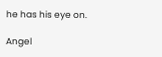he has his eye on.

Angel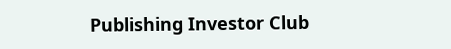Publishing Investor Club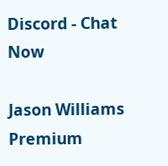Discord - Chat Now

Jason Williams Premium